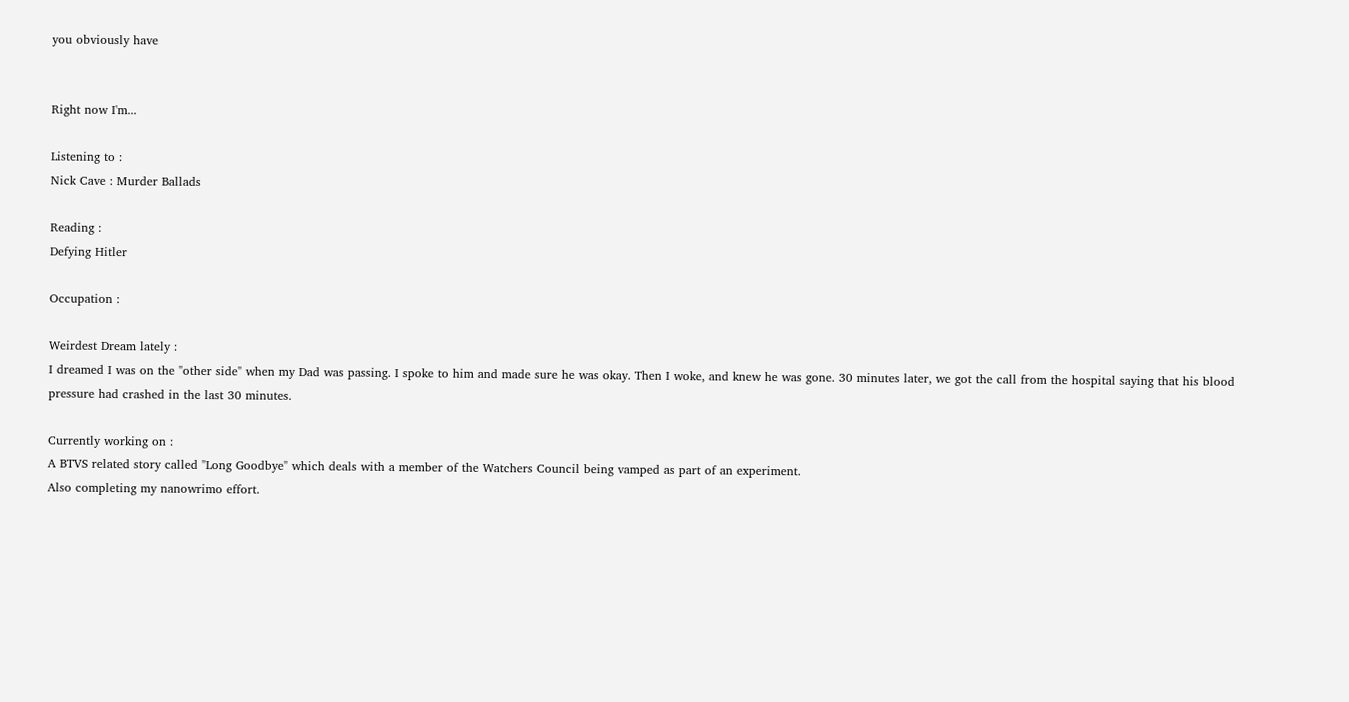you obviously have


Right now I'm...

Listening to :
Nick Cave : Murder Ballads

Reading :
Defying Hitler

Occupation :

Weirdest Dream lately :
I dreamed I was on the "other side" when my Dad was passing. I spoke to him and made sure he was okay. Then I woke, and knew he was gone. 30 minutes later, we got the call from the hospital saying that his blood pressure had crashed in the last 30 minutes.

Currently working on :
A BTVS related story called "Long Goodbye" which deals with a member of the Watchers Council being vamped as part of an experiment.
Also completing my nanowrimo effort.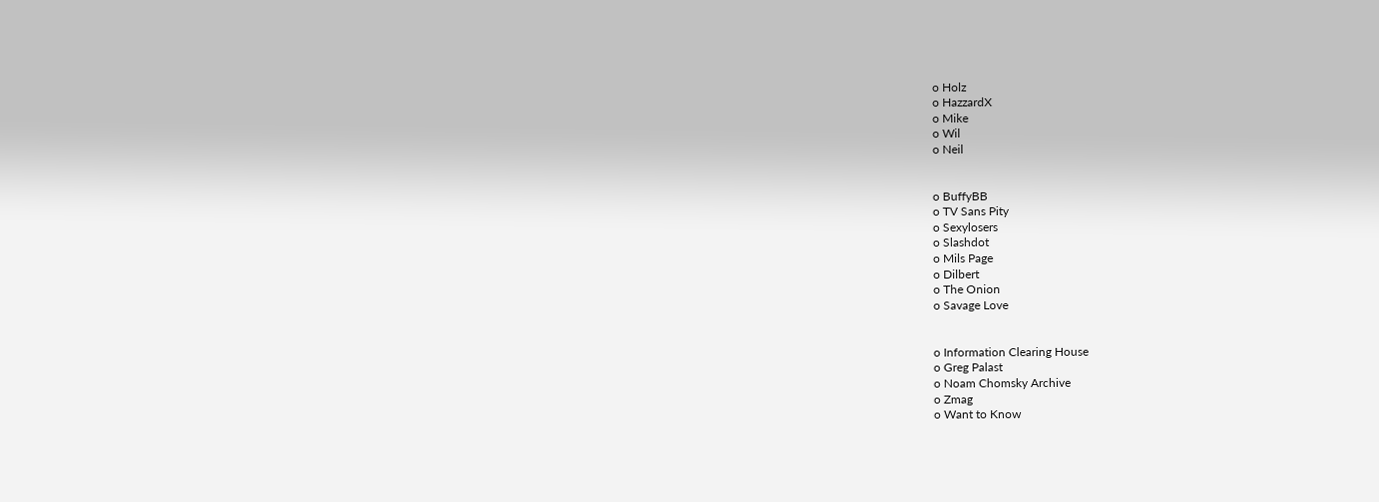o Holz
o HazzardX
o Mike
o Wil
o Neil


o BuffyBB
o TV Sans Pity
o Sexylosers
o Slashdot
o Mils Page
o Dilbert
o The Onion
o Savage Love


o Information Clearing House
o Greg Palast
o Noam Chomsky Archive
o Zmag
o Want to Know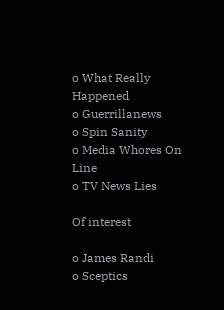o What Really Happened
o Guerrillanews
o Spin Sanity
o Media Whores On Line
o TV News Lies

Of interest

o James Randi
o Sceptics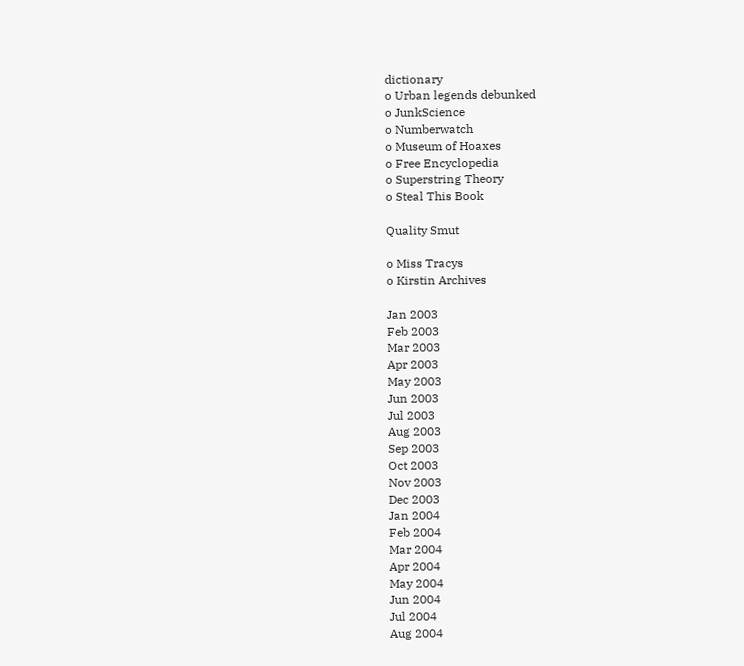dictionary
o Urban legends debunked
o JunkScience
o Numberwatch
o Museum of Hoaxes
o Free Encyclopedia
o Superstring Theory
o Steal This Book

Quality Smut

o Miss Tracys
o Kirstin Archives

Jan 2003
Feb 2003
Mar 2003
Apr 2003
May 2003
Jun 2003
Jul 2003
Aug 2003
Sep 2003
Oct 2003
Nov 2003
Dec 2003
Jan 2004
Feb 2004
Mar 2004
Apr 2004
May 2004
Jun 2004
Jul 2004
Aug 2004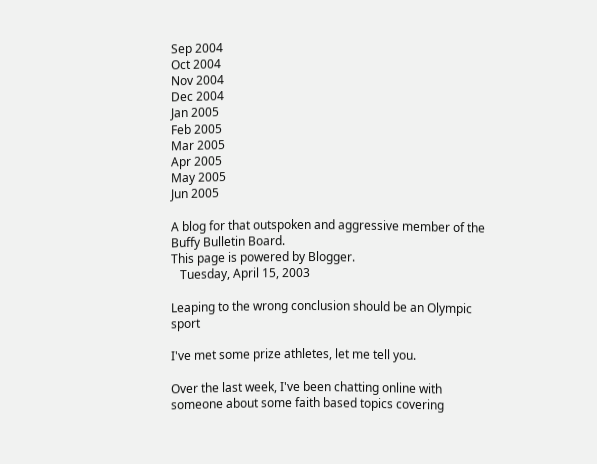Sep 2004
Oct 2004
Nov 2004
Dec 2004
Jan 2005
Feb 2005
Mar 2005
Apr 2005
May 2005
Jun 2005

A blog for that outspoken and aggressive member of the Buffy Bulletin Board.
This page is powered by Blogger.
   Tuesday, April 15, 2003

Leaping to the wrong conclusion should be an Olympic sport

I've met some prize athletes, let me tell you.

Over the last week, I've been chatting online with someone about some faith based topics covering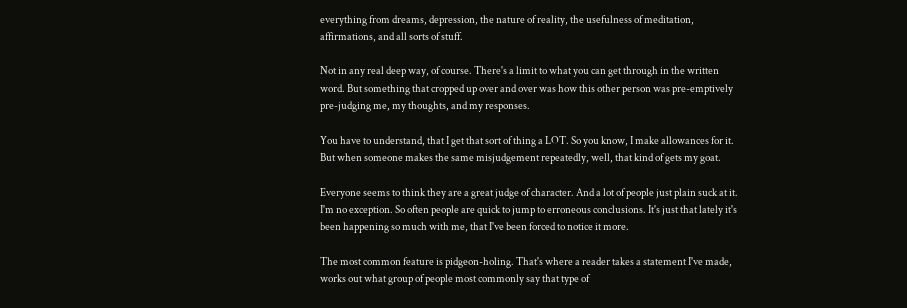everything from dreams, depression, the nature of reality, the usefulness of meditation, affirmations, and all sorts of stuff.

Not in any real deep way, of course. There's a limit to what you can get through in the written word. But something that cropped up over and over was how this other person was pre-emptively pre-judging me, my thoughts, and my responses.

You have to understand, that I get that sort of thing a LOT. So you know, I make allowances for it. But when someone makes the same misjudgement repeatedly, well, that kind of gets my goat.

Everyone seems to think they are a great judge of character. And a lot of people just plain suck at it. I'm no exception. So often people are quick to jump to erroneous conclusions. It's just that lately it's been happening so much with me, that I've been forced to notice it more.

The most common feature is pidgeon-holing. That's where a reader takes a statement I've made, works out what group of people most commonly say that type of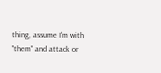thing, assume I'm with "them" and attack or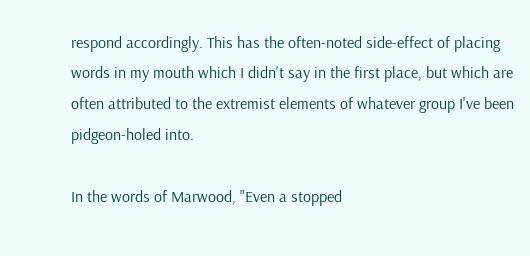respond accordingly. This has the often-noted side-effect of placing words in my mouth which I didn't say in the first place, but which are often attributed to the extremist elements of whatever group I've been pidgeon-holed into.

In the words of Marwood, "Even a stopped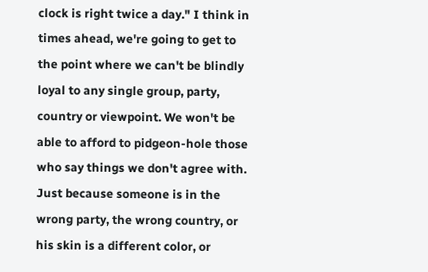clock is right twice a day." I think in times ahead, we're going to get to the point where we can't be blindly loyal to any single group, party, country or viewpoint. We won't be able to afford to pidgeon-hole those who say things we don't agree with. Just because someone is in the wrong party, the wrong country, or his skin is a different color, or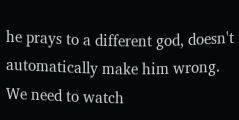he prays to a different god, doesn't automatically make him wrong. We need to watch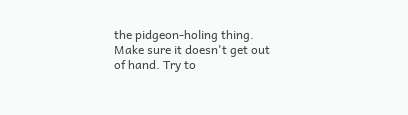the pidgeon-holing thing. Make sure it doesn't get out of hand. Try to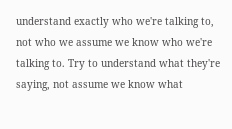understand exactly who we're talking to, not who we assume we know who we're talking to. Try to understand what they're saying, not assume we know what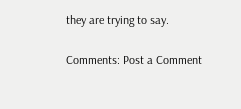they are trying to say.

Comments: Post a Comment